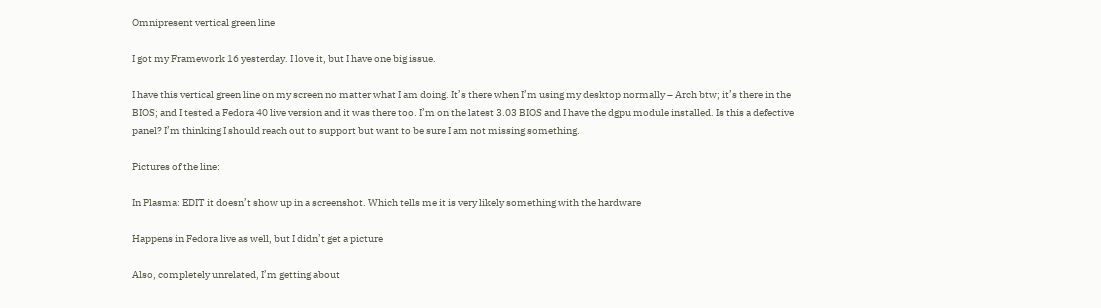Omnipresent vertical green line

I got my Framework 16 yesterday. I love it, but I have one big issue.

I have this vertical green line on my screen no matter what I am doing. It’s there when I’m using my desktop normally – Arch btw; it’s there in the BIOS; and I tested a Fedora 40 live version and it was there too. I’m on the latest 3.03 BIOS and I have the dgpu module installed. Is this a defective panel? I’m thinking I should reach out to support but want to be sure I am not missing something.

Pictures of the line:

In Plasma: EDIT it doesn’t show up in a screenshot. Which tells me it is very likely something with the hardware

Happens in Fedora live as well, but I didn’t get a picture

Also, completely unrelated, I’m getting about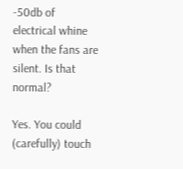-50db of electrical whine when the fans are silent. Is that normal?

Yes. You could (carefully) touch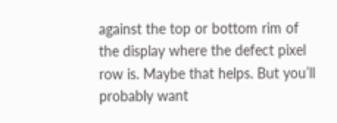against the top or bottom rim of the display where the defect pixel row is. Maybe that helps. But you’ll probably want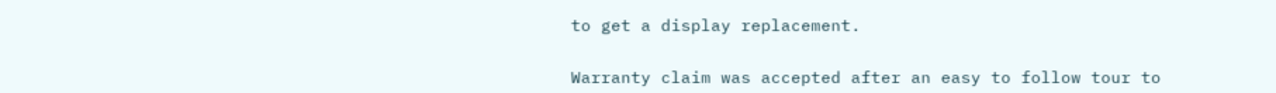to get a display replacement.


Warranty claim was accepted after an easy to follow tour to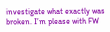investigate what exactly was broken. I’m please with FW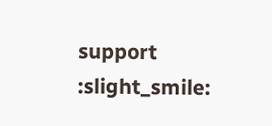support :slight_smile: